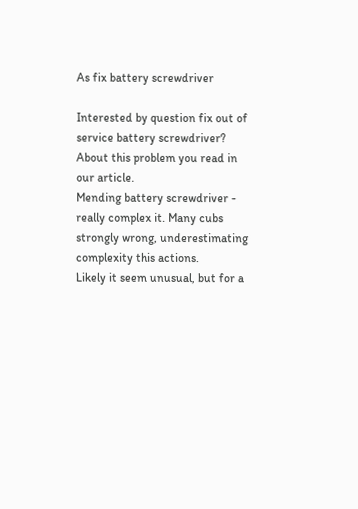As fix battery screwdriver

Interested by question fix out of service battery screwdriver? About this problem you read in our article.
Mending battery screwdriver - really complex it. Many cubs strongly wrong, underestimating complexity this actions.
Likely it seem unusual, but for a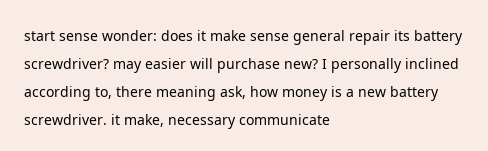start sense wonder: does it make sense general repair its battery screwdriver? may easier will purchase new? I personally inclined according to, there meaning ask, how money is a new battery screwdriver. it make, necessary communicate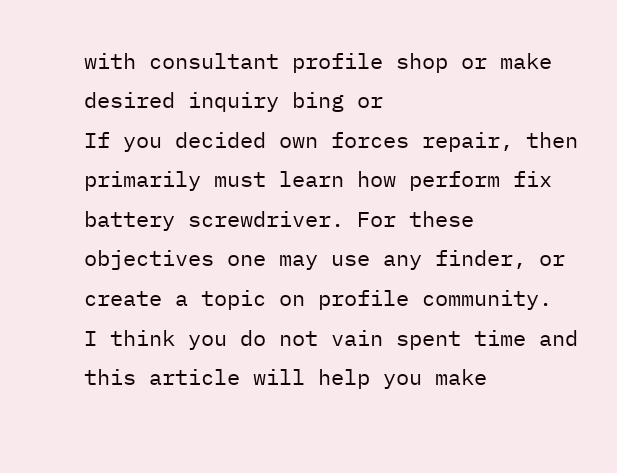with consultant profile shop or make desired inquiry bing or
If you decided own forces repair, then primarily must learn how perform fix battery screwdriver. For these objectives one may use any finder, or create a topic on profile community.
I think you do not vain spent time and this article will help you make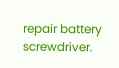repair battery screwdriver.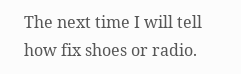The next time I will tell how fix shoes or radio.